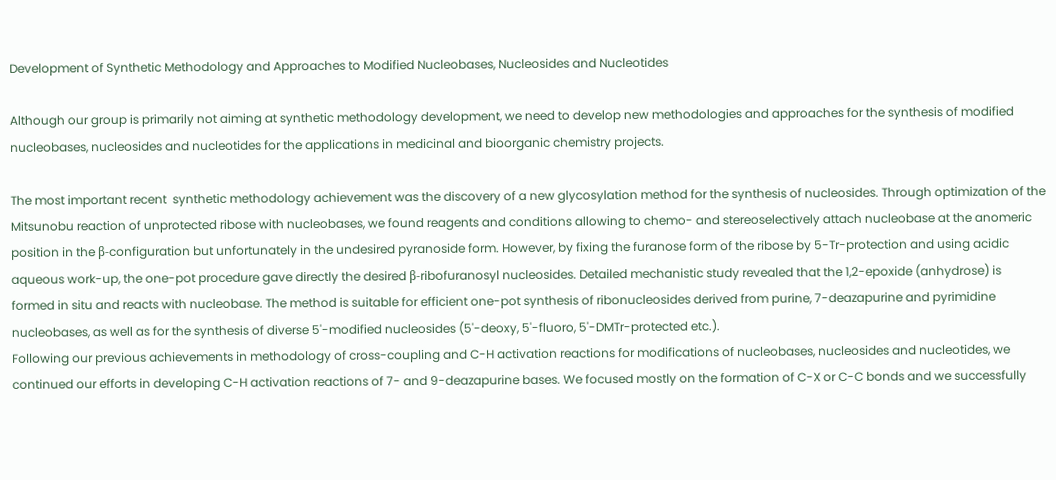Development of Synthetic Methodology and Approaches to Modified Nucleobases, Nucleosides and Nucleotides

Although our group is primarily not aiming at synthetic methodology development, we need to develop new methodologies and approaches for the synthesis of modified nucleobases, nucleosides and nucleotides for the applications in medicinal and bioorganic chemistry projects.

The most important recent  synthetic methodology achievement was the discovery of a new glycosylation method for the synthesis of nucleosides. Through optimization of the Mitsunobu reaction of unprotected ribose with nucleobases, we found reagents and conditions allowing to chemo- and stereoselectively attach nucleobase at the anomeric position in the β-configuration but unfortunately in the undesired pyranoside form. However, by fixing the furanose form of the ribose by 5-Tr-protection and using acidic aqueous work-up, the one-pot procedure gave directly the desired β-ribofuranosyl nucleosides. Detailed mechanistic study revealed that the 1,2-epoxide (anhydrose) is formed in situ and reacts with nucleobase. The method is suitable for efficient one-pot synthesis of ribonucleosides derived from purine, 7-deazapurine and pyrimidine nucleobases, as well as for the synthesis of diverse 5'-modified nucleosides (5'-deoxy, 5'-fluoro, 5'-DMTr-protected etc.).
Following our previous achievements in methodology of cross-coupling and C-H activation reactions for modifications of nucleobases, nucleosides and nucleotides, we continued our efforts in developing C-H activation reactions of 7- and 9-deazapurine bases. We focused mostly on the formation of C-X or C-C bonds and we successfully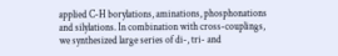applied C-H borylations, aminations, phosphonations and silylations. In combination with cross-couplings, we synthesized large series of di-, tri- and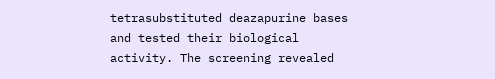tetrasubstituted deazapurine bases and tested their biological activity. The screening revealed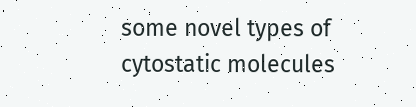some novel types of cytostatic molecules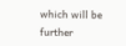which will be further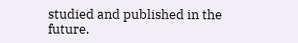studied and published in the future.